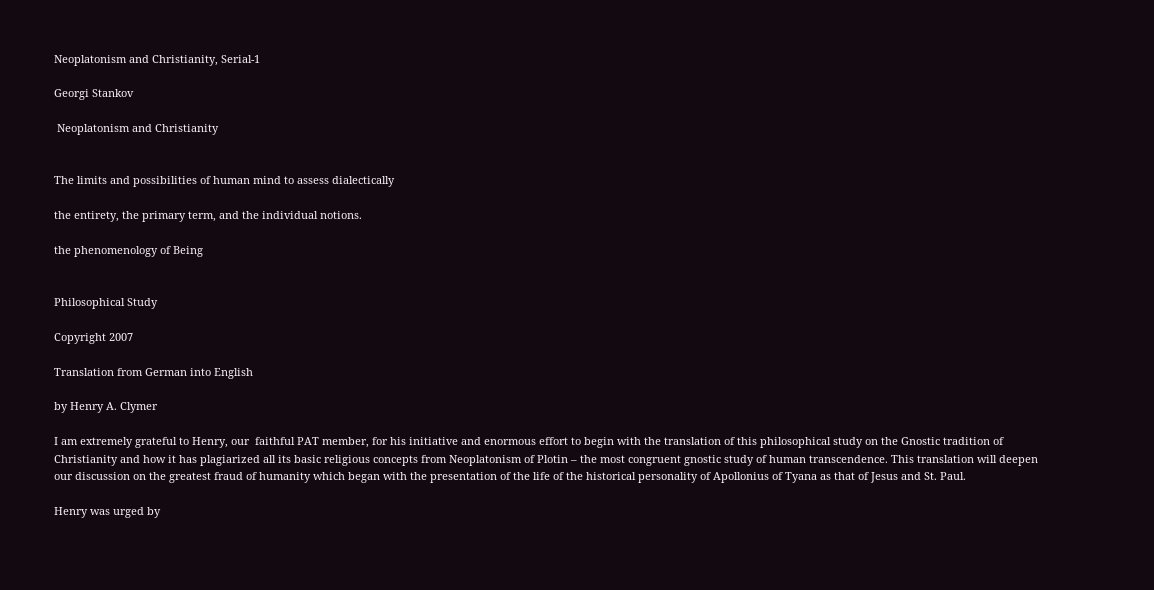Neoplatonism and Christianity, Serial-1

Georgi Stankov

 Neoplatonism and Christianity


The limits and possibilities of human mind to assess dialectically

the entirety, the primary term, and the individual notions.

the phenomenology of Being


Philosophical Study

Copyright 2007

Translation from German into English

by Henry A. Clymer

I am extremely grateful to Henry, our  faithful PAT member, for his initiative and enormous effort to begin with the translation of this philosophical study on the Gnostic tradition of Christianity and how it has plagiarized all its basic religious concepts from Neoplatonism of Plotin – the most congruent gnostic study of human transcendence. This translation will deepen our discussion on the greatest fraud of humanity which began with the presentation of the life of the historical personality of Apollonius of Tyana as that of Jesus and St. Paul.

Henry was urged by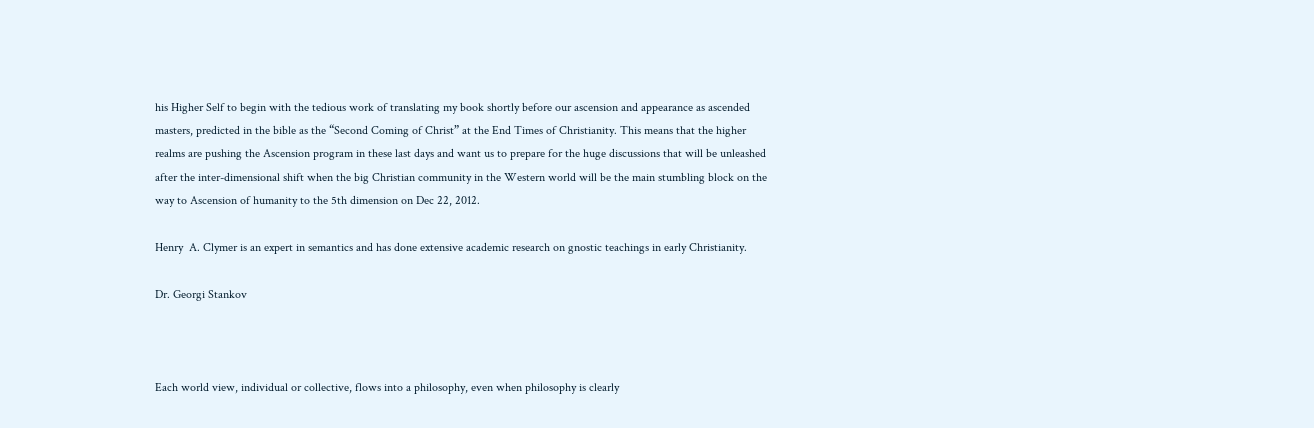his Higher Self to begin with the tedious work of translating my book shortly before our ascension and appearance as ascended masters, predicted in the bible as the “Second Coming of Christ” at the End Times of Christianity. This means that the higher realms are pushing the Ascension program in these last days and want us to prepare for the huge discussions that will be unleashed after the inter-dimensional shift when the big Christian community in the Western world will be the main stumbling block on the way to Ascension of humanity to the 5th dimension on Dec 22, 2012.

Henry  A. Clymer is an expert in semantics and has done extensive academic research on gnostic teachings in early Christianity.

Dr. Georgi Stankov



Each world view, individual or collective, flows into a philosophy, even when philosophy is clearly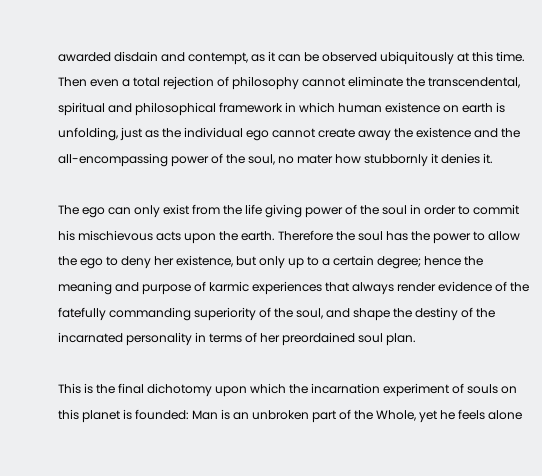awarded disdain and contempt, as it can be observed ubiquitously at this time. Then even a total rejection of philosophy cannot eliminate the transcendental, spiritual and philosophical framework in which human existence on earth is unfolding, just as the individual ego cannot create away the existence and the all-encompassing power of the soul, no mater how stubbornly it denies it.

The ego can only exist from the life giving power of the soul in order to commit his mischievous acts upon the earth. Therefore the soul has the power to allow the ego to deny her existence, but only up to a certain degree; hence the meaning and purpose of karmic experiences that always render evidence of the fatefully commanding superiority of the soul, and shape the destiny of the incarnated personality in terms of her preordained soul plan.

This is the final dichotomy upon which the incarnation experiment of souls on this planet is founded: Man is an unbroken part of the Whole, yet he feels alone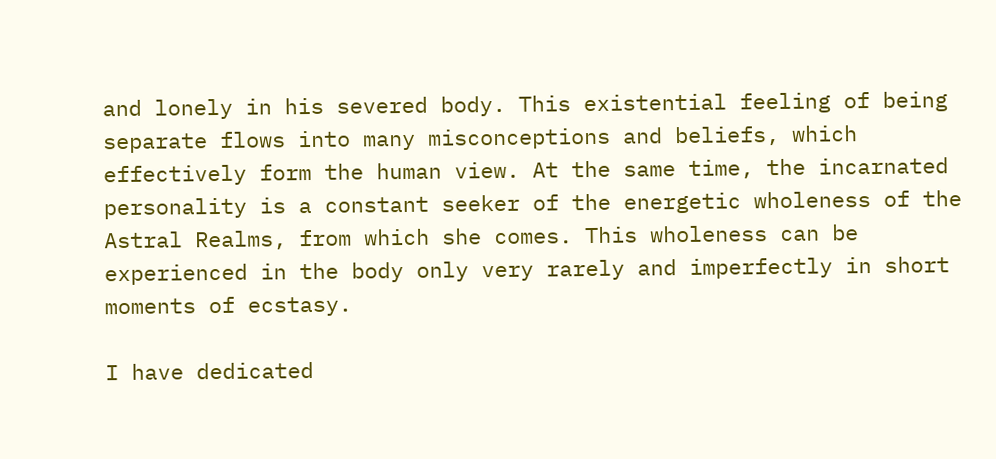and lonely in his severed body. This existential feeling of being separate flows into many misconceptions and beliefs, which effectively form the human view. At the same time, the incarnated personality is a constant seeker of the energetic wholeness of the Astral Realms, from which she comes. This wholeness can be experienced in the body only very rarely and imperfectly in short moments of ecstasy.

I have dedicated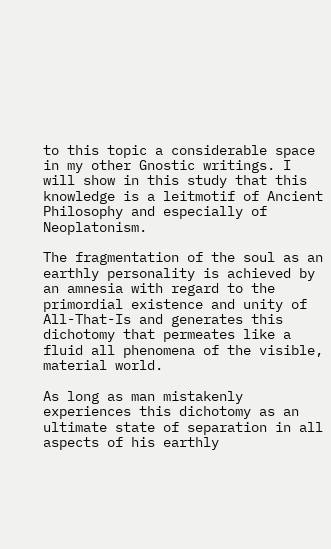to this topic a considerable space in my other Gnostic writings. I will show in this study that this knowledge is a leitmotif of Ancient Philosophy and especially of Neoplatonism.

The fragmentation of the soul as an earthly personality is achieved by an amnesia with regard to the primordial existence and unity of All-That-Is and generates this dichotomy that permeates like a fluid all phenomena of the visible, material world.

As long as man mistakenly experiences this dichotomy as an ultimate state of separation in all aspects of his earthly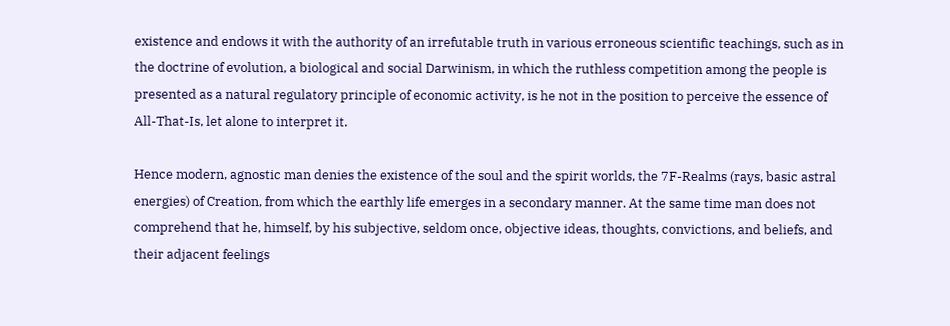existence and endows it with the authority of an irrefutable truth in various erroneous scientific teachings, such as in the doctrine of evolution, a biological and social Darwinism, in which the ruthless competition among the people is presented as a natural regulatory principle of economic activity, is he not in the position to perceive the essence of All-That-Is, let alone to interpret it.

Hence modern, agnostic man denies the existence of the soul and the spirit worlds, the 7F-Realms (rays, basic astral energies) of Creation, from which the earthly life emerges in a secondary manner. At the same time man does not comprehend that he, himself, by his subjective, seldom once, objective ideas, thoughts, convictions, and beliefs, and their adjacent feelings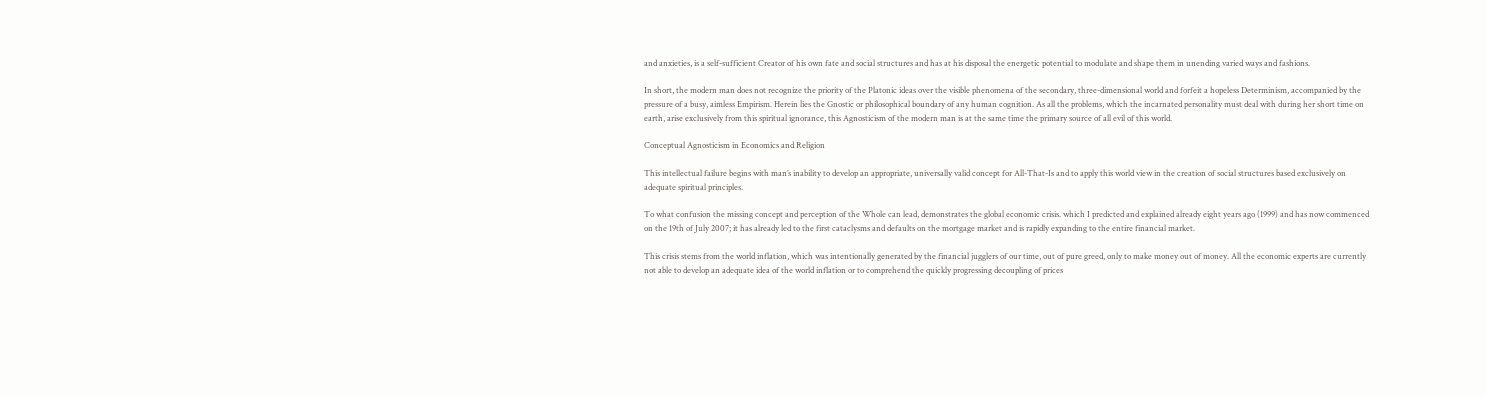and anxieties, is a self-sufficient Creator of his own fate and social structures and has at his disposal the energetic potential to modulate and shape them in unending varied ways and fashions.

In short, the modern man does not recognize the priority of the Platonic ideas over the visible phenomena of the secondary, three-dimensional world and forfeit a hopeless Determinism, accompanied by the pressure of a busy, aimless Empirism. Herein lies the Gnostic or philosophical boundary of any human cognition. As all the problems, which the incarnated personality must deal with during her short time on earth, arise exclusively from this spiritual ignorance, this Agnosticism of the modern man is at the same time the primary source of all evil of this world.

Conceptual Agnosticism in Economics and Religion

This intellectual failure begins with man’s inability to develop an appropriate, universally valid concept for All-That-Is and to apply this world view in the creation of social structures based exclusively on adequate spiritual principles.

To what confusion the missing concept and perception of the Whole can lead, demonstrates the global economic crisis. which I predicted and explained already eight years ago (1999) and has now commenced on the 19th of July 2007; it has already led to the first cataclysms and defaults on the mortgage market and is rapidly expanding to the entire financial market.

This crisis stems from the world inflation, which was intentionally generated by the financial jugglers of our time, out of pure greed, only to make money out of money. All the economic experts are currently not able to develop an adequate idea of the world inflation or to comprehend the quickly progressing decoupling of prices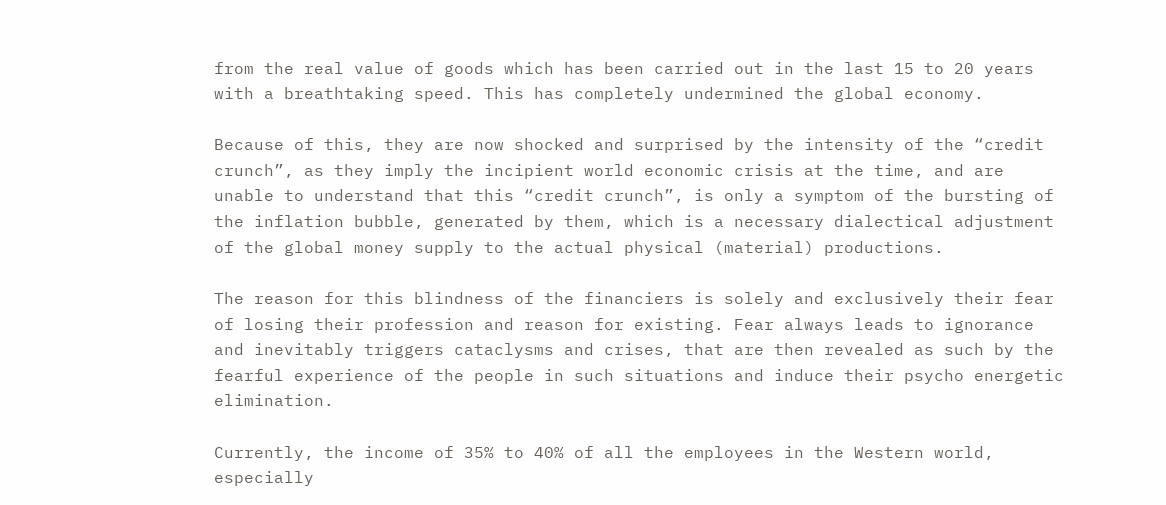from the real value of goods which has been carried out in the last 15 to 20 years with a breathtaking speed. This has completely undermined the global economy.

Because of this, they are now shocked and surprised by the intensity of the “credit crunch”, as they imply the incipient world economic crisis at the time, and are unable to understand that this “credit crunch”, is only a symptom of the bursting of the inflation bubble, generated by them, which is a necessary dialectical adjustment of the global money supply to the actual physical (material) productions.

The reason for this blindness of the financiers is solely and exclusively their fear of losing their profession and reason for existing. Fear always leads to ignorance and inevitably triggers cataclysms and crises, that are then revealed as such by the fearful experience of the people in such situations and induce their psycho energetic elimination.

Currently, the income of 35% to 40% of all the employees in the Western world, especially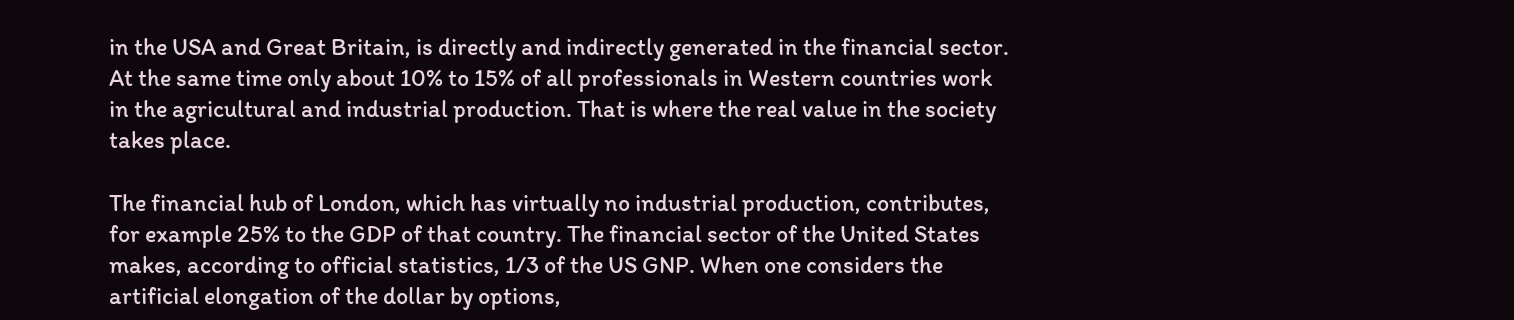in the USA and Great Britain, is directly and indirectly generated in the financial sector. At the same time only about 10% to 15% of all professionals in Western countries work in the agricultural and industrial production. That is where the real value in the society takes place.

The financial hub of London, which has virtually no industrial production, contributes, for example 25% to the GDP of that country. The financial sector of the United States makes, according to official statistics, 1/3 of the US GNP. When one considers the artificial elongation of the dollar by options,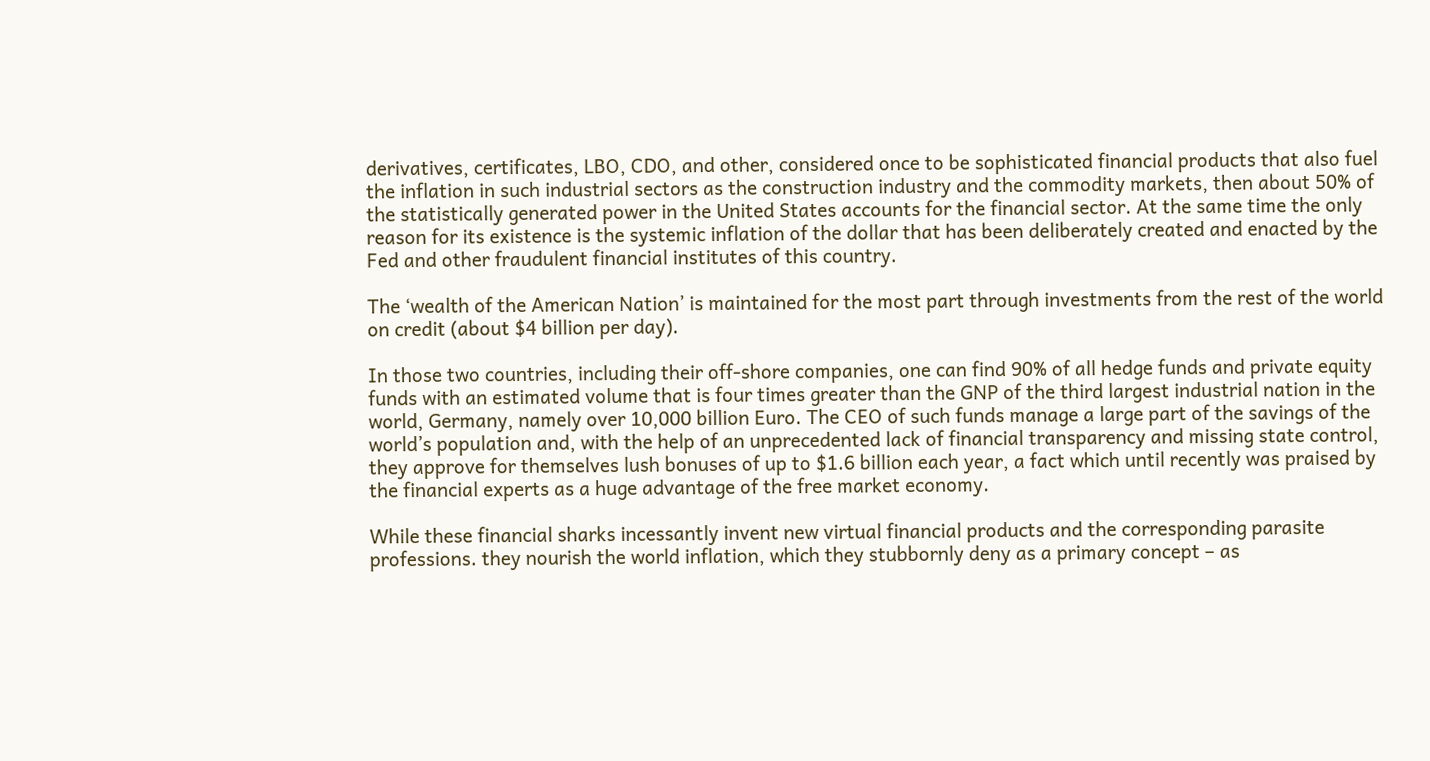derivatives, certificates, LBO, CDO, and other, considered once to be sophisticated financial products that also fuel the inflation in such industrial sectors as the construction industry and the commodity markets, then about 50% of the statistically generated power in the United States accounts for the financial sector. At the same time the only reason for its existence is the systemic inflation of the dollar that has been deliberately created and enacted by the Fed and other fraudulent financial institutes of this country.

The ‘wealth of the American Nation’ is maintained for the most part through investments from the rest of the world on credit (about $4 billion per day).

In those two countries, including their off-shore companies, one can find 90% of all hedge funds and private equity funds with an estimated volume that is four times greater than the GNP of the third largest industrial nation in the world, Germany, namely over 10,000 billion Euro. The CEO of such funds manage a large part of the savings of the world’s population and, with the help of an unprecedented lack of financial transparency and missing state control, they approve for themselves lush bonuses of up to $1.6 billion each year, a fact which until recently was praised by the financial experts as a huge advantage of the free market economy.

While these financial sharks incessantly invent new virtual financial products and the corresponding parasite professions. they nourish the world inflation, which they stubbornly deny as a primary concept – as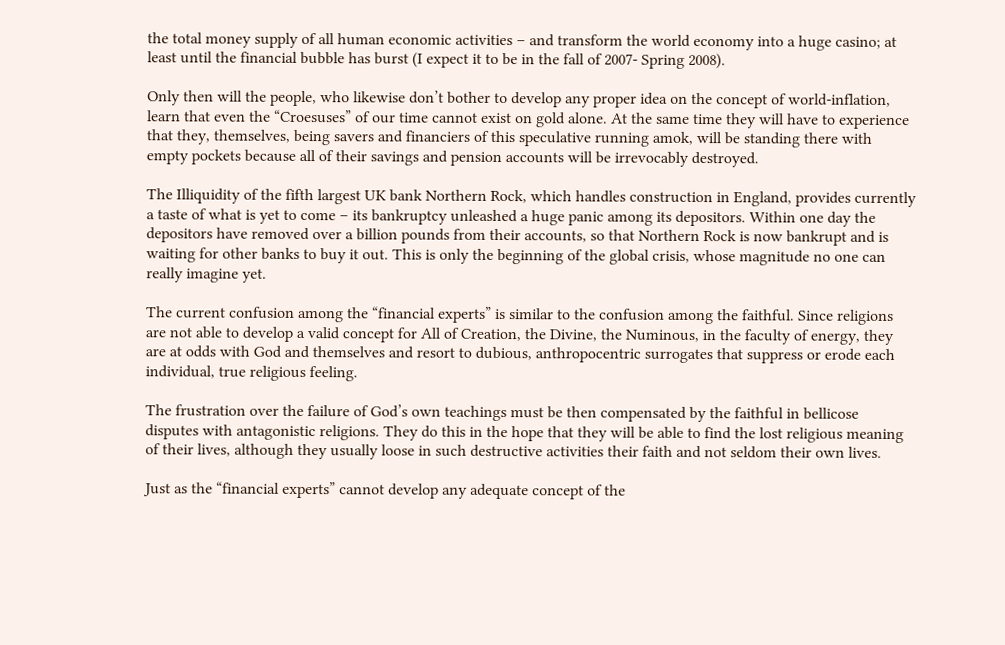the total money supply of all human economic activities – and transform the world economy into a huge casino; at least until the financial bubble has burst (I expect it to be in the fall of 2007- Spring 2008).

Only then will the people, who likewise don’t bother to develop any proper idea on the concept of world-inflation, learn that even the “Croesuses” of our time cannot exist on gold alone. At the same time they will have to experience that they, themselves, being savers and financiers of this speculative running amok, will be standing there with empty pockets because all of their savings and pension accounts will be irrevocably destroyed.

The Illiquidity of the fifth largest UK bank Northern Rock, which handles construction in England, provides currently a taste of what is yet to come – its bankruptcy unleashed a huge panic among its depositors. Within one day the depositors have removed over a billion pounds from their accounts, so that Northern Rock is now bankrupt and is waiting for other banks to buy it out. This is only the beginning of the global crisis, whose magnitude no one can really imagine yet.

The current confusion among the “financial experts” is similar to the confusion among the faithful. Since religions are not able to develop a valid concept for All of Creation, the Divine, the Numinous, in the faculty of energy, they are at odds with God and themselves and resort to dubious, anthropocentric surrogates that suppress or erode each individual, true religious feeling.

The frustration over the failure of God’s own teachings must be then compensated by the faithful in bellicose disputes with antagonistic religions. They do this in the hope that they will be able to find the lost religious meaning of their lives, although they usually loose in such destructive activities their faith and not seldom their own lives.

Just as the “financial experts” cannot develop any adequate concept of the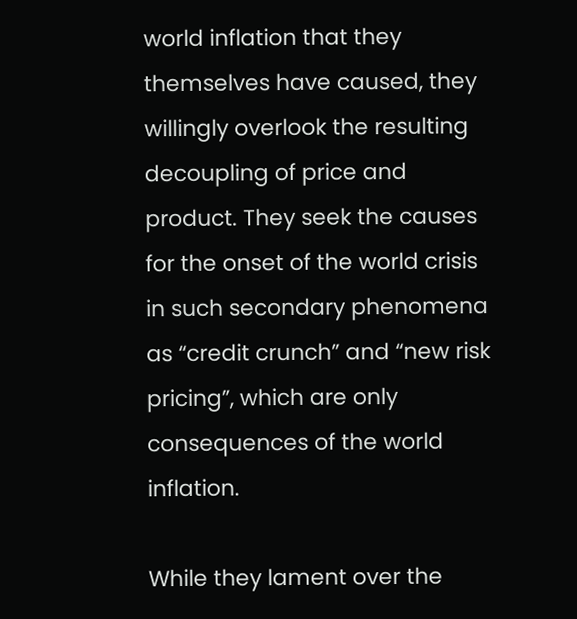world inflation that they themselves have caused, they willingly overlook the resulting decoupling of price and product. They seek the causes for the onset of the world crisis in such secondary phenomena as “credit crunch” and “new risk pricing”, which are only consequences of the world inflation.

While they lament over the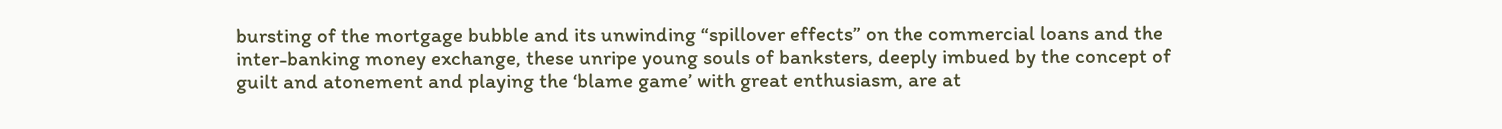bursting of the mortgage bubble and its unwinding “spillover effects” on the commercial loans and the inter-banking money exchange, these unripe young souls of banksters, deeply imbued by the concept of guilt and atonement and playing the ‘blame game’ with great enthusiasm, are at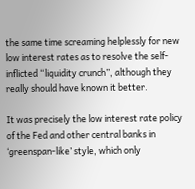the same time screaming helplessly for new low interest rates as to resolve the self-inflicted “liquidity crunch”, although they really should have known it better.

It was precisely the low interest rate policy of the Fed and other central banks in ‘greenspan-like’ style, which only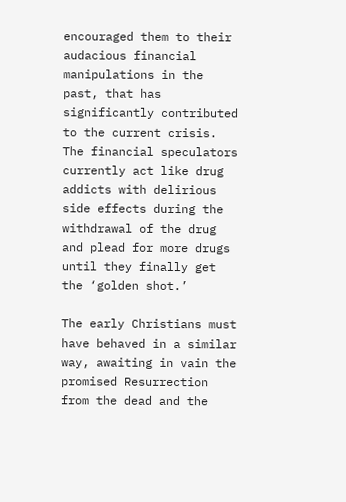encouraged them to their audacious financial manipulations in the past, that has significantly contributed to the current crisis. The financial speculators currently act like drug addicts with delirious side effects during the withdrawal of the drug and plead for more drugs until they finally get the ‘golden shot.’

The early Christians must have behaved in a similar way, awaiting in vain the promised Resurrection from the dead and the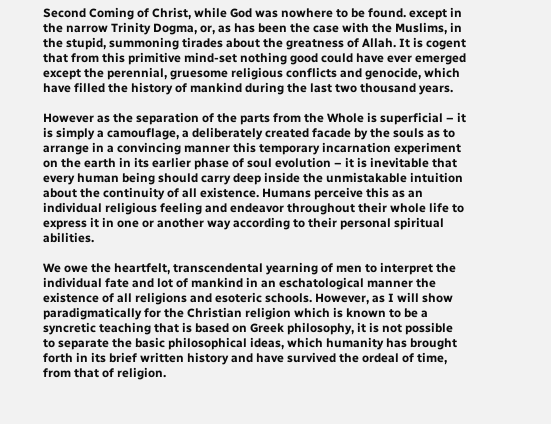Second Coming of Christ, while God was nowhere to be found. except in the narrow Trinity Dogma, or, as has been the case with the Muslims, in the stupid, summoning tirades about the greatness of Allah. It is cogent that from this primitive mind-set nothing good could have ever emerged except the perennial, gruesome religious conflicts and genocide, which have filled the history of mankind during the last two thousand years.

However as the separation of the parts from the Whole is superficial – it is simply a camouflage, a deliberately created facade by the souls as to arrange in a convincing manner this temporary incarnation experiment on the earth in its earlier phase of soul evolution – it is inevitable that every human being should carry deep inside the unmistakable intuition about the continuity of all existence. Humans perceive this as an individual religious feeling and endeavor throughout their whole life to express it in one or another way according to their personal spiritual abilities.

We owe the heartfelt, transcendental yearning of men to interpret the individual fate and lot of mankind in an eschatological manner the existence of all religions and esoteric schools. However, as I will show paradigmatically for the Christian religion which is known to be a syncretic teaching that is based on Greek philosophy, it is not possible to separate the basic philosophical ideas, which humanity has brought forth in its brief written history and have survived the ordeal of time, from that of religion.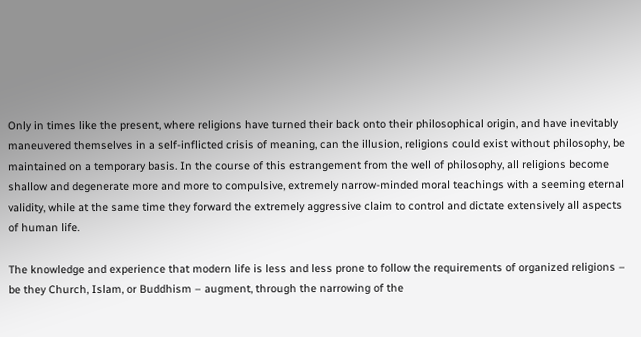Only in times like the present, where religions have turned their back onto their philosophical origin, and have inevitably maneuvered themselves in a self-inflicted crisis of meaning, can the illusion, religions could exist without philosophy, be maintained on a temporary basis. In the course of this estrangement from the well of philosophy, all religions become shallow and degenerate more and more to compulsive, extremely narrow-minded moral teachings with a seeming eternal validity, while at the same time they forward the extremely aggressive claim to control and dictate extensively all aspects of human life.

The knowledge and experience that modern life is less and less prone to follow the requirements of organized religions – be they Church, Islam, or Buddhism – augment, through the narrowing of the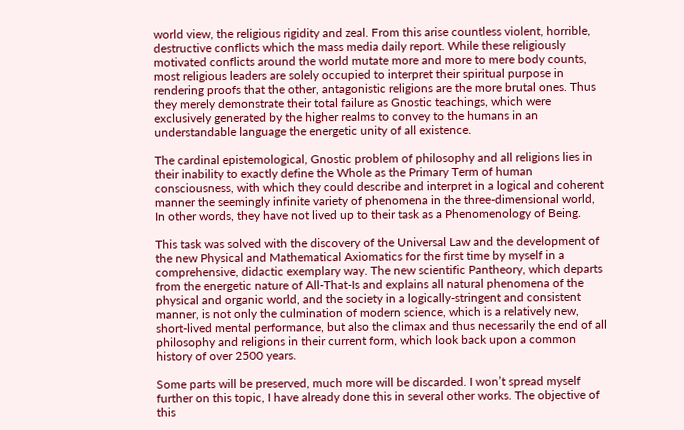world view, the religious rigidity and zeal. From this arise countless violent, horrible, destructive conflicts which the mass media daily report. While these religiously motivated conflicts around the world mutate more and more to mere body counts, most religious leaders are solely occupied to interpret their spiritual purpose in rendering proofs that the other, antagonistic religions are the more brutal ones. Thus they merely demonstrate their total failure as Gnostic teachings, which were exclusively generated by the higher realms to convey to the humans in an understandable language the energetic unity of all existence.

The cardinal epistemological, Gnostic problem of philosophy and all religions lies in their inability to exactly define the Whole as the Primary Term of human consciousness, with which they could describe and interpret in a logical and coherent manner the seemingly infinite variety of phenomena in the three-dimensional world, In other words, they have not lived up to their task as a Phenomenology of Being.

This task was solved with the discovery of the Universal Law and the development of the new Physical and Mathematical Axiomatics for the first time by myself in a comprehensive, didactic exemplary way. The new scientific Pantheory, which departs from the energetic nature of All-That-Is and explains all natural phenomena of the physical and organic world, and the society in a logically-stringent and consistent manner, is not only the culmination of modern science, which is a relatively new, short-lived mental performance, but also the climax and thus necessarily the end of all philosophy and religions in their current form, which look back upon a common history of over 2500 years.

Some parts will be preserved, much more will be discarded. I won’t spread myself further on this topic, I have already done this in several other works. The objective of this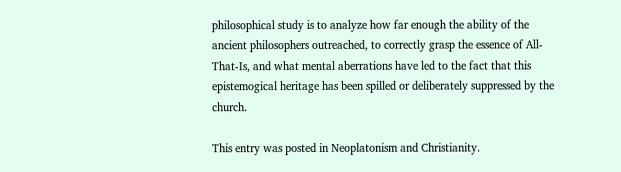philosophical study is to analyze how far enough the ability of the ancient philosophers outreached, to correctly grasp the essence of All-That-Is, and what mental aberrations have led to the fact that this epistemogical heritage has been spilled or deliberately suppressed by the church.

This entry was posted in Neoplatonism and Christianity.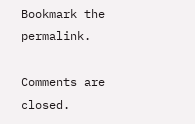Bookmark the permalink.

Comments are closed.